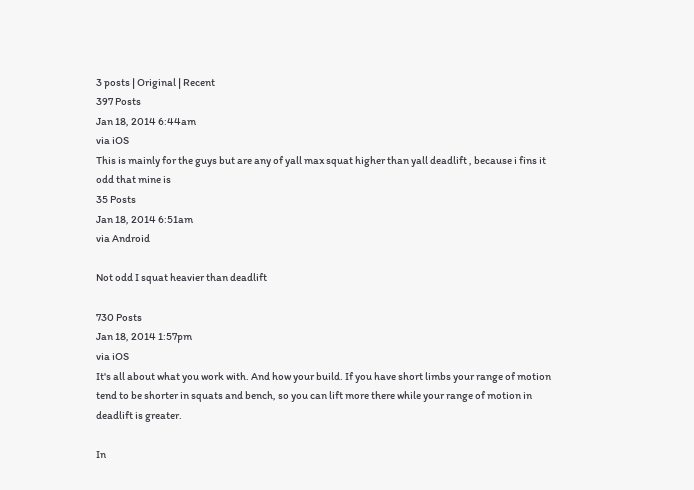3 posts | Original | Recent
397 Posts
Jan 18, 2014 6:44am
via iOS
This is mainly for the guys but are any of yall max squat higher than yall deadlift , because i fins it odd that mine is
35 Posts
Jan 18, 2014 6:51am
via Android

Not odd I squat heavier than deadlift

730 Posts
Jan 18, 2014 1:57pm
via iOS
It's all about what you work with. And how your build. If you have short limbs your range of motion tend to be shorter in squats and bench, so you can lift more there while your range of motion in deadlift is greater.

In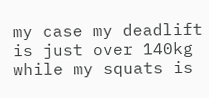my case my deadlift is just over 140kg while my squats is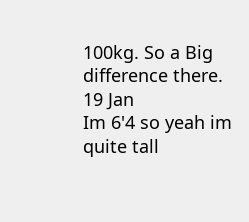100kg. So a Big difference there.
19 Jan
Im 6'4 so yeah im quite tall